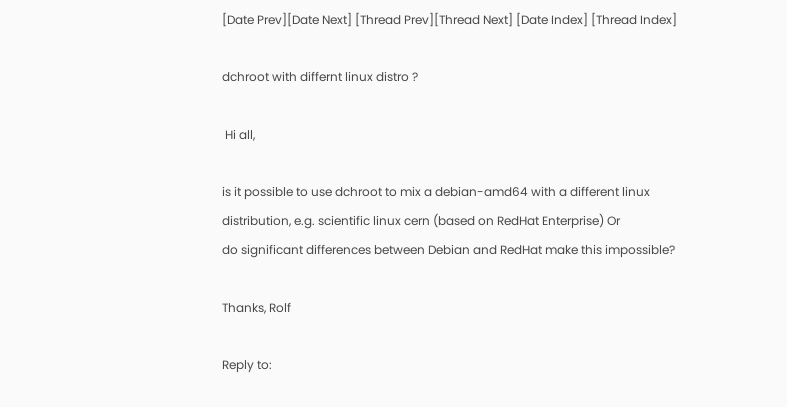[Date Prev][Date Next] [Thread Prev][Thread Next] [Date Index] [Thread Index]

dchroot with differnt linux distro ?

 Hi all,

is it possible to use dchroot to mix a debian-amd64 with a different linux
distribution, e.g. scientific linux cern (based on RedHat Enterprise) Or
do significant differences between Debian and RedHat make this impossible?

Thanks, Rolf

Reply to: